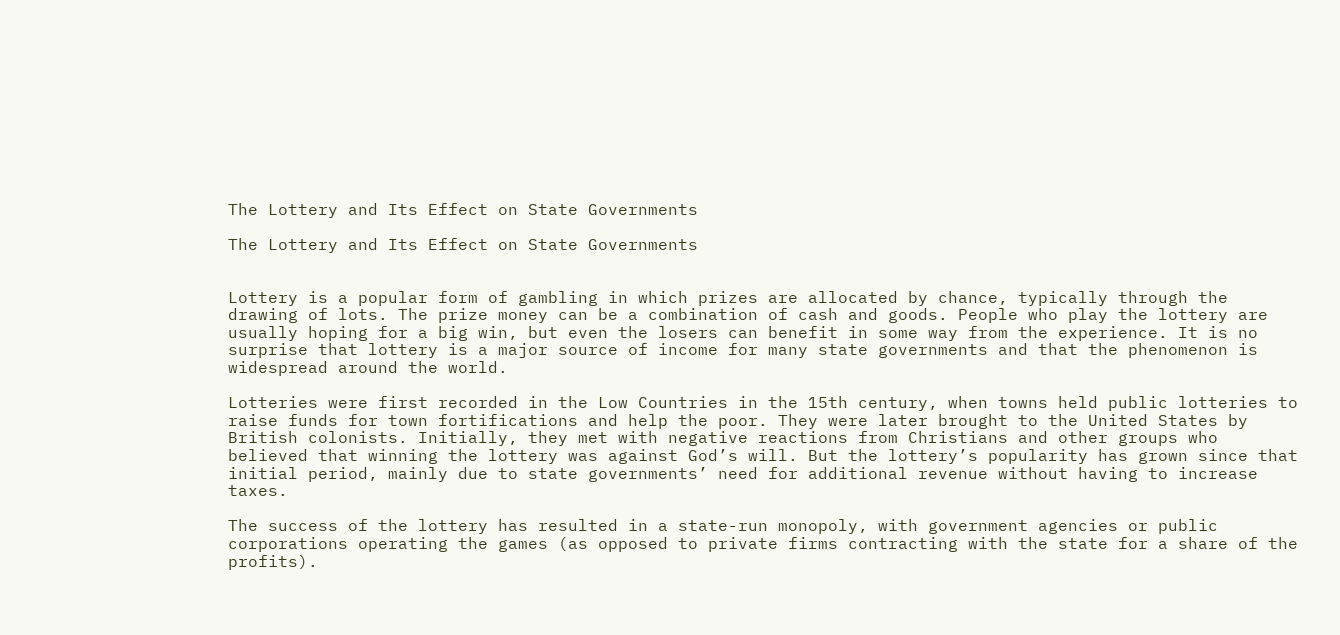The Lottery and Its Effect on State Governments

The Lottery and Its Effect on State Governments


Lottery is a popular form of gambling in which prizes are allocated by chance, typically through the drawing of lots. The prize money can be a combination of cash and goods. People who play the lottery are usually hoping for a big win, but even the losers can benefit in some way from the experience. It is no surprise that lottery is a major source of income for many state governments and that the phenomenon is widespread around the world.

Lotteries were first recorded in the Low Countries in the 15th century, when towns held public lotteries to raise funds for town fortifications and help the poor. They were later brought to the United States by British colonists. Initially, they met with negative reactions from Christians and other groups who believed that winning the lottery was against God’s will. But the lottery’s popularity has grown since that initial period, mainly due to state governments’ need for additional revenue without having to increase taxes.

The success of the lottery has resulted in a state-run monopoly, with government agencies or public corporations operating the games (as opposed to private firms contracting with the state for a share of the profits).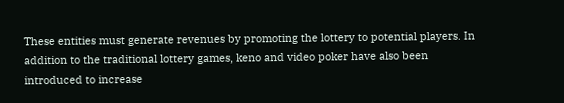These entities must generate revenues by promoting the lottery to potential players. In addition to the traditional lottery games, keno and video poker have also been introduced to increase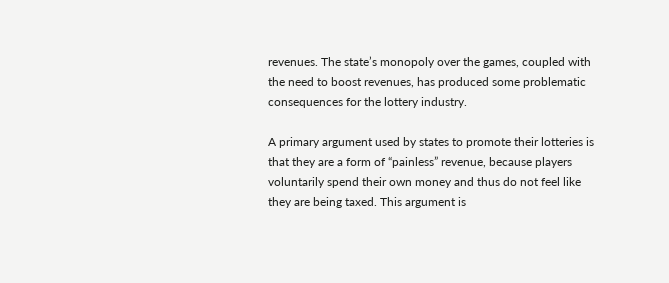revenues. The state’s monopoly over the games, coupled with the need to boost revenues, has produced some problematic consequences for the lottery industry.

A primary argument used by states to promote their lotteries is that they are a form of “painless” revenue, because players voluntarily spend their own money and thus do not feel like they are being taxed. This argument is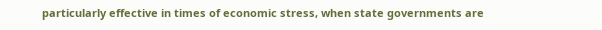particularly effective in times of economic stress, when state governments are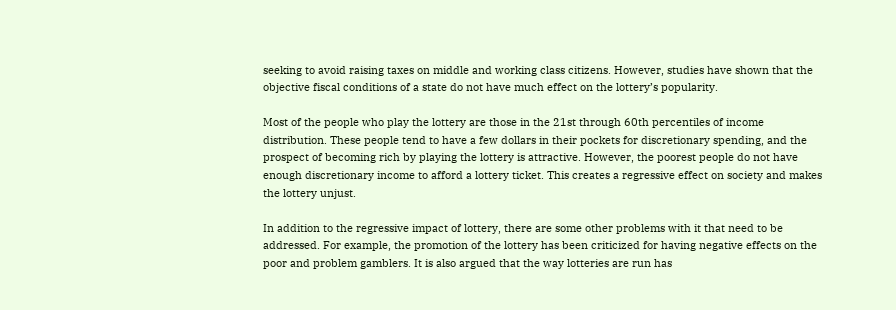seeking to avoid raising taxes on middle and working class citizens. However, studies have shown that the objective fiscal conditions of a state do not have much effect on the lottery’s popularity.

Most of the people who play the lottery are those in the 21st through 60th percentiles of income distribution. These people tend to have a few dollars in their pockets for discretionary spending, and the prospect of becoming rich by playing the lottery is attractive. However, the poorest people do not have enough discretionary income to afford a lottery ticket. This creates a regressive effect on society and makes the lottery unjust.

In addition to the regressive impact of lottery, there are some other problems with it that need to be addressed. For example, the promotion of the lottery has been criticized for having negative effects on the poor and problem gamblers. It is also argued that the way lotteries are run has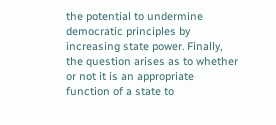the potential to undermine democratic principles by increasing state power. Finally, the question arises as to whether or not it is an appropriate function of a state to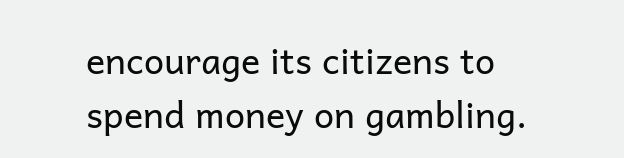encourage its citizens to spend money on gambling.